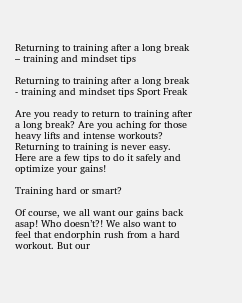Returning to training after a long break – training and mindset tips

Returning to training after a long break - training and mindset tips Sport Freak

Are you ready to return to training after a long break? Are you aching for those heavy lifts and intense workouts? Returning to training is never easy. Here are a few tips to do it safely and optimize your gains!

Training hard or smart?

Of course, we all want our gains back asap! Who doesn’t?! We also want to feel that endorphin rush from a hard workout. But our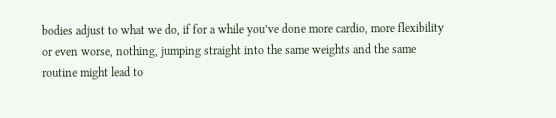bodies adjust to what we do, if for a while you’ve done more cardio, more flexibility or even worse, nothing, jumping straight into the same weights and the same routine might lead to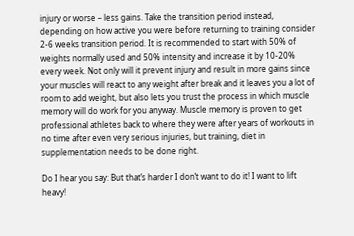injury or worse – less gains. Take the transition period instead, depending on how active you were before returning to training consider 2-6 weeks transition period. It is recommended to start with 50% of weights normally used and 50% intensity and increase it by 10-20% every week. Not only will it prevent injury and result in more gains since your muscles will react to any weight after break and it leaves you a lot of room to add weight, but also lets you trust the process in which muscle memory will do work for you anyway. Muscle memory is proven to get professional athletes back to where they were after years of workouts in no time after even very serious injuries, but training, diet in supplementation needs to be done right.

Do I hear you say: But that’s harder I don’t want to do it! I want to lift heavy!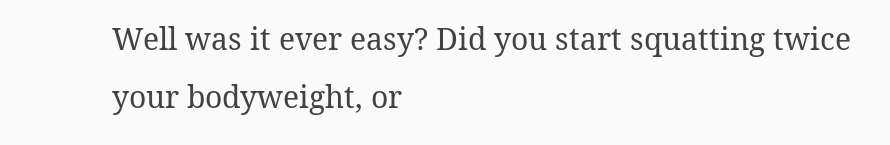Well was it ever easy? Did you start squatting twice your bodyweight, or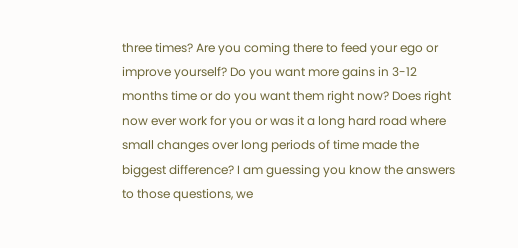three times? Are you coming there to feed your ego or improve yourself? Do you want more gains in 3-12 months time or do you want them right now? Does right now ever work for you or was it a long hard road where small changes over long periods of time made the biggest difference? I am guessing you know the answers to those questions, we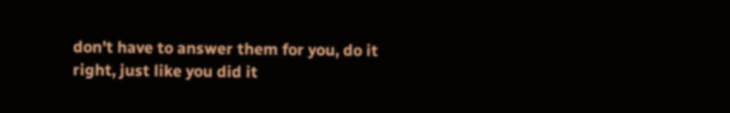don’t have to answer them for you, do it right, just like you did it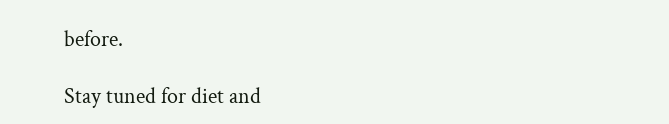before.

Stay tuned for diet and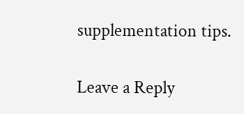supplementation tips.

Leave a Reply